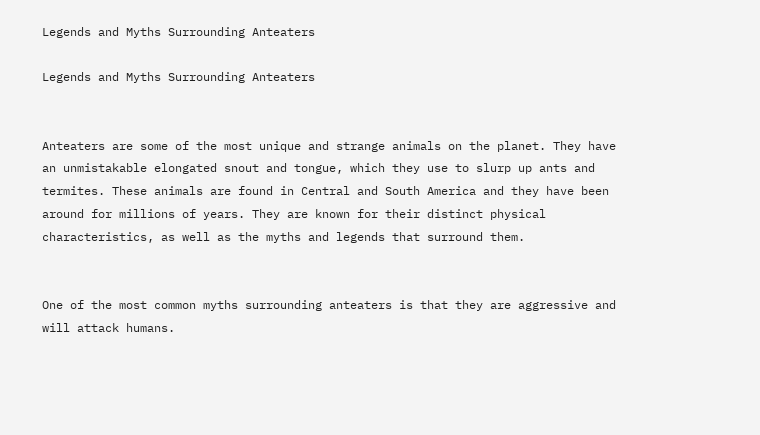Legends and Myths Surrounding Anteaters

Legends and Myths Surrounding Anteaters


Anteaters are some of the most unique and strange animals on the planet. They have an unmistakable elongated snout and tongue, which they use to slurp up ants and termites. These animals are found in Central and South America and they have been around for millions of years. They are known for their distinct physical characteristics, as well as the myths and legends that surround them.


One of the most common myths surrounding anteaters is that they are aggressive and will attack humans.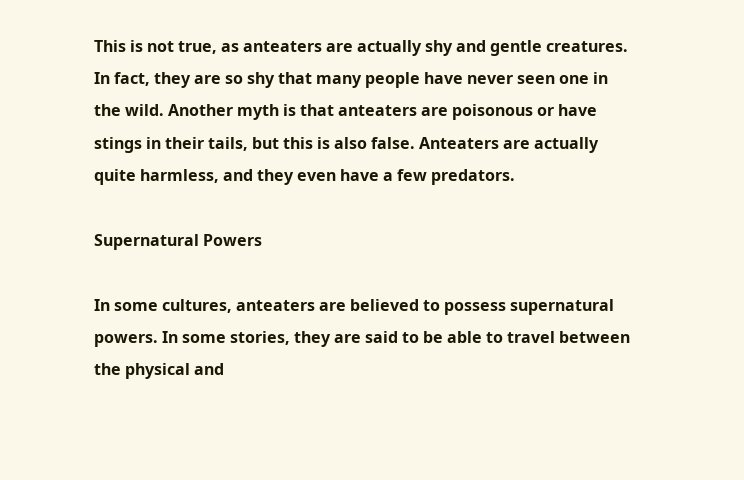This is not true, as anteaters are actually shy and gentle creatures. In fact, they are so shy that many people have never seen one in the wild. Another myth is that anteaters are poisonous or have stings in their tails, but this is also false. Anteaters are actually quite harmless, and they even have a few predators.

Supernatural Powers

In some cultures, anteaters are believed to possess supernatural powers. In some stories, they are said to be able to travel between the physical and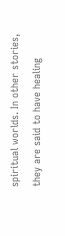spiritual worlds. In other stories, they are said to have healing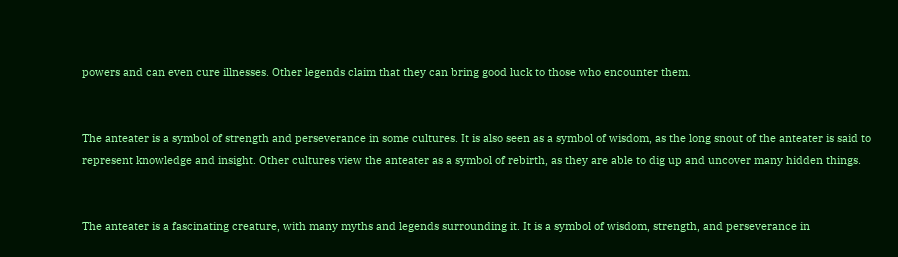powers and can even cure illnesses. Other legends claim that they can bring good luck to those who encounter them.


The anteater is a symbol of strength and perseverance in some cultures. It is also seen as a symbol of wisdom, as the long snout of the anteater is said to represent knowledge and insight. Other cultures view the anteater as a symbol of rebirth, as they are able to dig up and uncover many hidden things.


The anteater is a fascinating creature, with many myths and legends surrounding it. It is a symbol of wisdom, strength, and perseverance in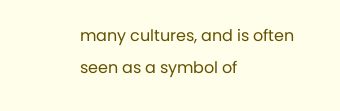many cultures, and is often seen as a symbol of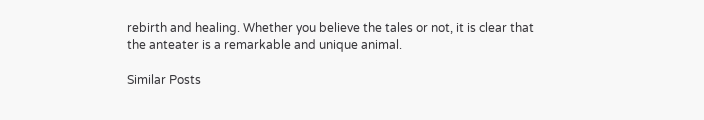rebirth and healing. Whether you believe the tales or not, it is clear that the anteater is a remarkable and unique animal.

Similar Posts